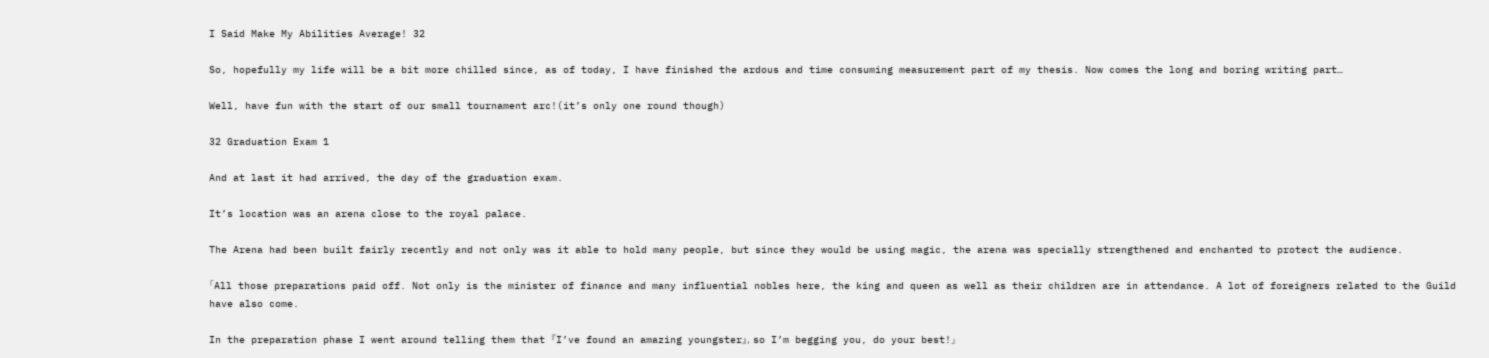I Said Make My Abilities Average! 32

So, hopefully my life will be a bit more chilled since, as of today, I have finished the ardous and time consuming measurement part of my thesis. Now comes the long and boring writing part…

Well, have fun with the start of our small tournament arc!(it’s only one round though)

32 Graduation Exam 1

And at last it had arrived, the day of the graduation exam.

It’s location was an arena close to the royal palace.

The Arena had been built fairly recently and not only was it able to hold many people, but since they would be using magic, the arena was specially strengthened and enchanted to protect the audience.

「All those preparations paid off. Not only is the minister of finance and many influential nobles here, the king and queen as well as their children are in attendance. A lot of foreigners related to the Guild have also come.

In the preparation phase I went around telling them that 『I’ve found an amazing youngster』, so I’m begging you, do your best!」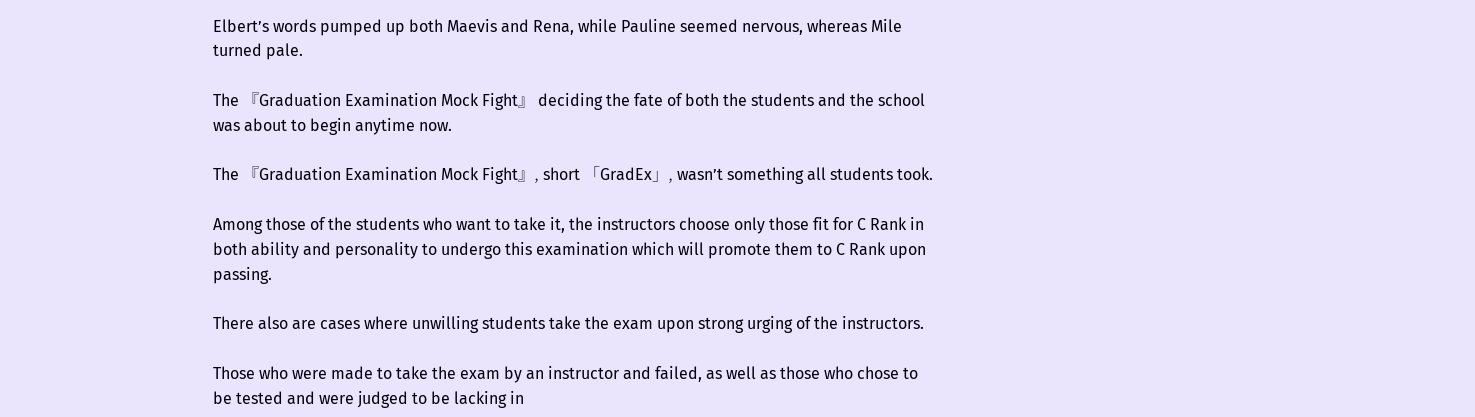Elbert’s words pumped up both Maevis and Rena, while Pauline seemed nervous, whereas Mile turned pale.

The 『Graduation Examination Mock Fight』 deciding the fate of both the students and the school was about to begin anytime now.

The 『Graduation Examination Mock Fight』, short 「GradEx」, wasn’t something all students took.

Among those of the students who want to take it, the instructors choose only those fit for C Rank in both ability and personality to undergo this examination which will promote them to C Rank upon passing.

There also are cases where unwilling students take the exam upon strong urging of the instructors.

Those who were made to take the exam by an instructor and failed, as well as those who chose to be tested and were judged to be lacking in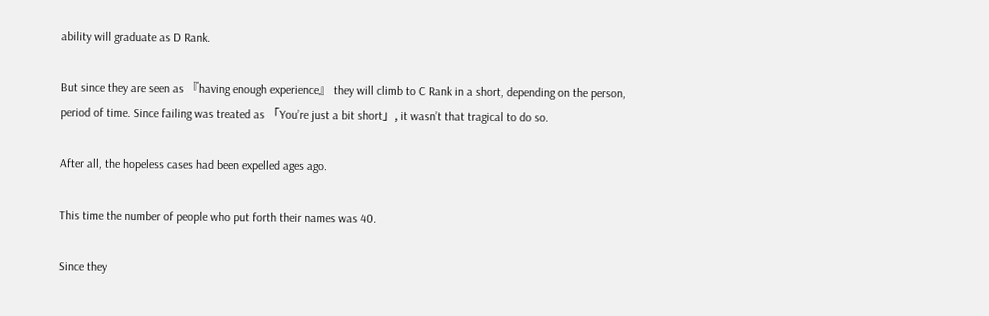ability will graduate as D Rank.

But since they are seen as 『having enough experience』 they will climb to C Rank in a short, depending on the person, period of time. Since failing was treated as 「You’re just a bit short」, it wasn’t that tragical to do so.

After all, the hopeless cases had been expelled ages ago.

This time the number of people who put forth their names was 40.

Since they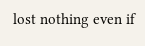lost nothing even if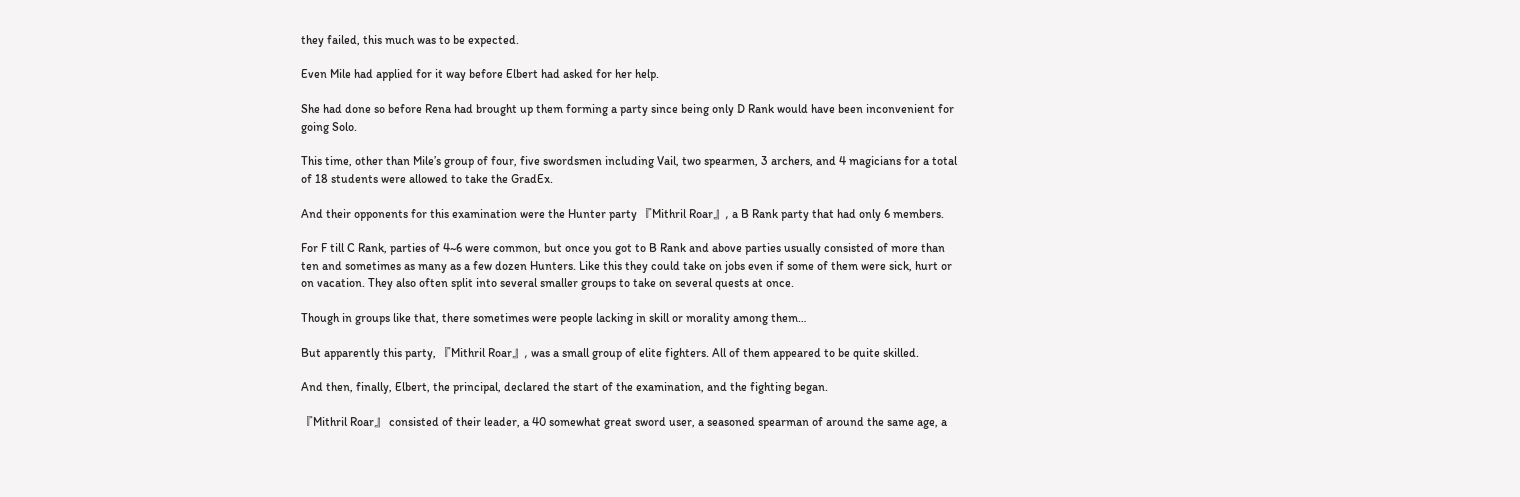they failed, this much was to be expected.

Even Mile had applied for it way before Elbert had asked for her help.

She had done so before Rena had brought up them forming a party since being only D Rank would have been inconvenient for going Solo.

This time, other than Mile’s group of four, five swordsmen including Vail, two spearmen, 3 archers, and 4 magicians for a total of 18 students were allowed to take the GradEx.

And their opponents for this examination were the Hunter party 『Mithril Roar』, a B Rank party that had only 6 members.

For F till C Rank, parties of 4~6 were common, but once you got to B Rank and above parties usually consisted of more than ten and sometimes as many as a few dozen Hunters. Like this they could take on jobs even if some of them were sick, hurt or on vacation. They also often split into several smaller groups to take on several quests at once.

Though in groups like that, there sometimes were people lacking in skill or morality among them…

But apparently this party, 『Mithril Roar』, was a small group of elite fighters. All of them appeared to be quite skilled.

And then, finally, Elbert, the principal, declared the start of the examination, and the fighting began.

『Mithril Roar』 consisted of their leader, a 40 somewhat great sword user, a seasoned spearman of around the same age, a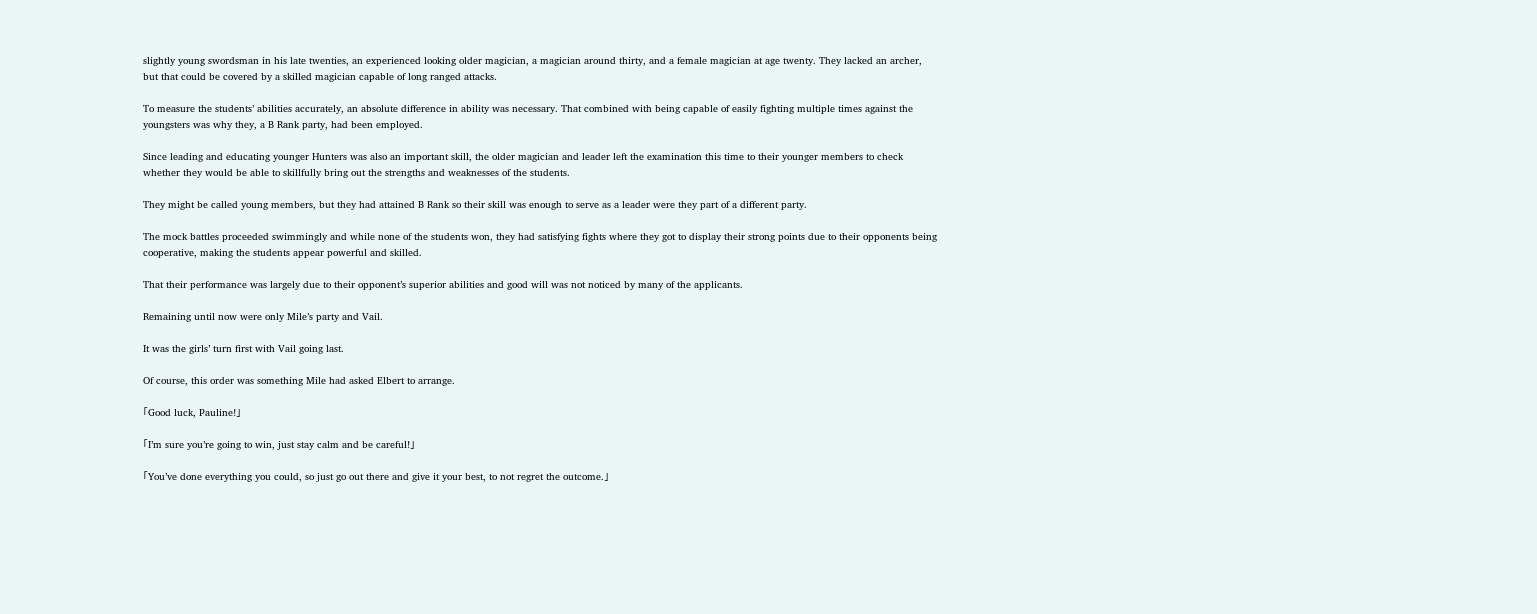slightly young swordsman in his late twenties, an experienced looking older magician, a magician around thirty, and a female magician at age twenty. They lacked an archer, but that could be covered by a skilled magician capable of long ranged attacks.

To measure the students’ abilities accurately, an absolute difference in ability was necessary. That combined with being capable of easily fighting multiple times against the youngsters was why they, a B Rank party, had been employed.

Since leading and educating younger Hunters was also an important skill, the older magician and leader left the examination this time to their younger members to check whether they would be able to skillfully bring out the strengths and weaknesses of the students.

They might be called young members, but they had attained B Rank so their skill was enough to serve as a leader were they part of a different party.

The mock battles proceeded swimmingly and while none of the students won, they had satisfying fights where they got to display their strong points due to their opponents being cooperative, making the students appear powerful and skilled.

That their performance was largely due to their opponent’s superior abilities and good will was not noticed by many of the applicants.

Remaining until now were only Mile’s party and Vail.

It was the girls’ turn first with Vail going last.

Of course, this order was something Mile had asked Elbert to arrange.

「Good luck, Pauline!」

「I’m sure you’re going to win, just stay calm and be careful!」

「You’ve done everything you could, so just go out there and give it your best, to not regret the outcome.」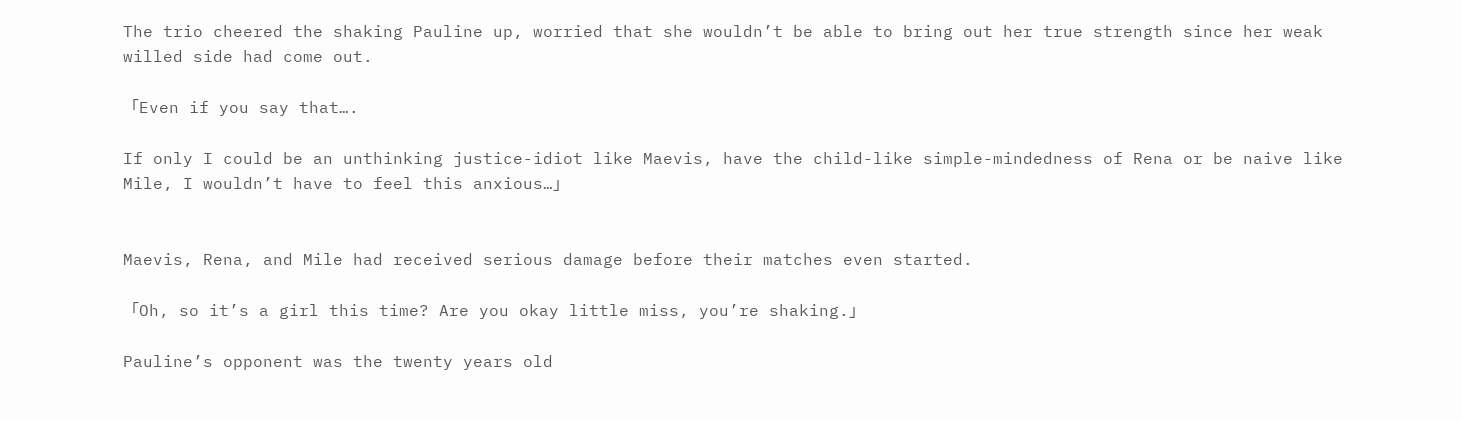The trio cheered the shaking Pauline up, worried that she wouldn’t be able to bring out her true strength since her weak willed side had come out.

「Even if you say that….

If only I could be an unthinking justice-idiot like Maevis, have the child-like simple-mindedness of Rena or be naive like Mile, I wouldn’t have to feel this anxious…」


Maevis, Rena, and Mile had received serious damage before their matches even started.

「Oh, so it’s a girl this time? Are you okay little miss, you’re shaking.」

Pauline’s opponent was the twenty years old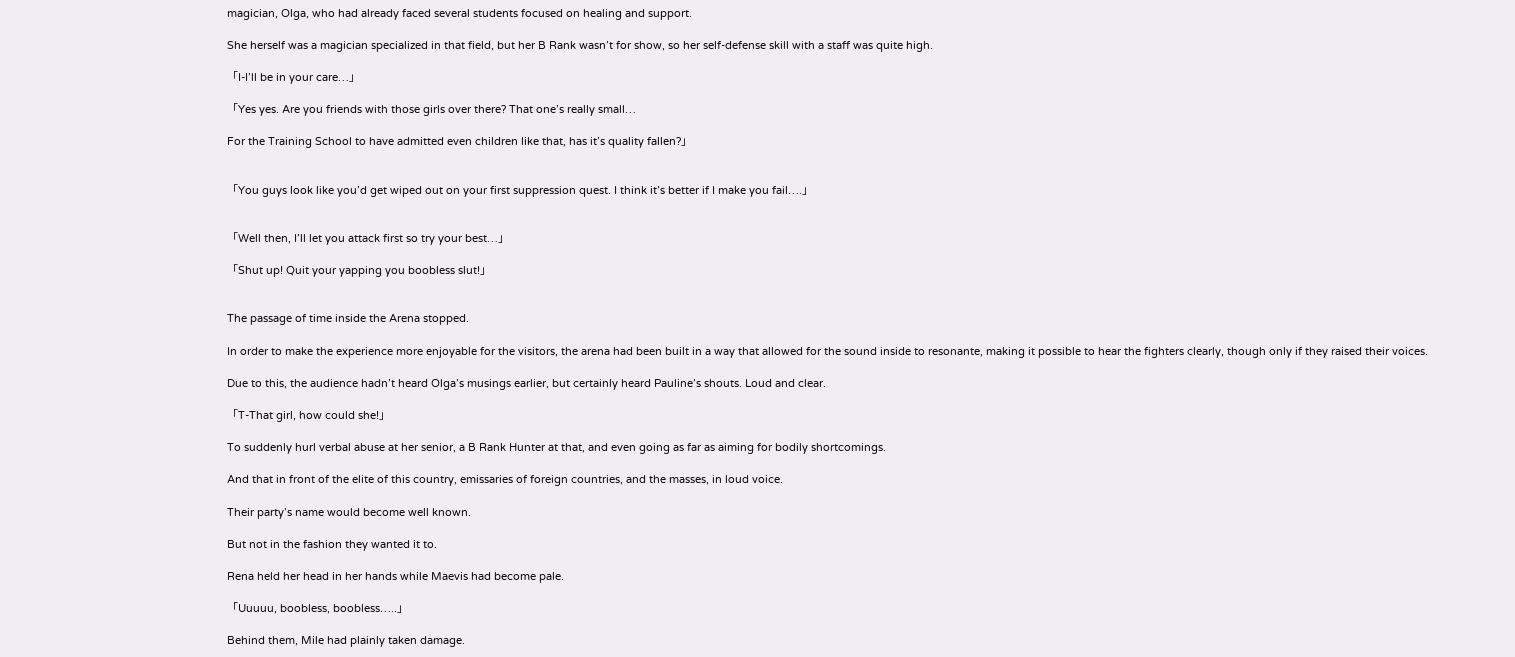magician, Olga, who had already faced several students focused on healing and support.

She herself was a magician specialized in that field, but her B Rank wasn’t for show, so her self-defense skill with a staff was quite high.

「I-I’ll be in your care…」

「Yes yes. Are you friends with those girls over there? That one’s really small…

For the Training School to have admitted even children like that, has it’s quality fallen?」


「You guys look like you’d get wiped out on your first suppression quest. I think it’s better if I make you fail….」


「Well then, I’ll let you attack first so try your best…」

「Shut up! Quit your yapping you boobless slut!」


The passage of time inside the Arena stopped.

In order to make the experience more enjoyable for the visitors, the arena had been built in a way that allowed for the sound inside to resonante, making it possible to hear the fighters clearly, though only if they raised their voices.

Due to this, the audience hadn’t heard Olga’s musings earlier, but certainly heard Pauline’s shouts. Loud and clear.

「T-That girl, how could she!」

To suddenly hurl verbal abuse at her senior, a B Rank Hunter at that, and even going as far as aiming for bodily shortcomings.

And that in front of the elite of this country, emissaries of foreign countries, and the masses, in loud voice.

Their party’s name would become well known.

But not in the fashion they wanted it to.

Rena held her head in her hands while Maevis had become pale.

「Uuuuu, boobless, boobless…..」

Behind them, Mile had plainly taken damage.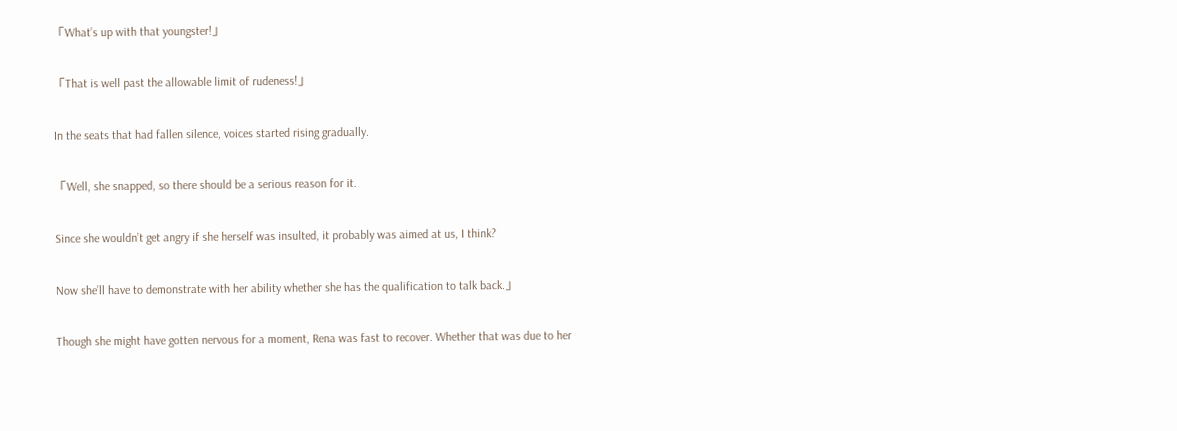「What’s up with that youngster!」

「That is well past the allowable limit of rudeness!」

In the seats that had fallen silence, voices started rising gradually.

「Well, she snapped, so there should be a serious reason for it.

Since she wouldn’t get angry if she herself was insulted, it probably was aimed at us, I think?

Now she’ll have to demonstrate with her ability whether she has the qualification to talk back.」

Though she might have gotten nervous for a moment, Rena was fast to recover. Whether that was due to her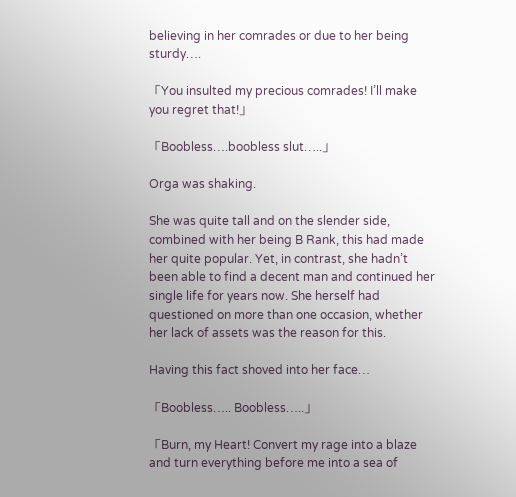believing in her comrades or due to her being sturdy….

「You insulted my precious comrades! I’ll make you regret that!」

「Boobless….boobless slut…..」

Orga was shaking.

She was quite tall and on the slender side, combined with her being B Rank, this had made her quite popular. Yet, in contrast, she hadn’t been able to find a decent man and continued her single life for years now. She herself had questioned on more than one occasion, whether her lack of assets was the reason for this.

Having this fact shoved into her face…

「Boobless….. Boobless…..」

「Burn, my Heart! Convert my rage into a blaze and turn everything before me into a sea of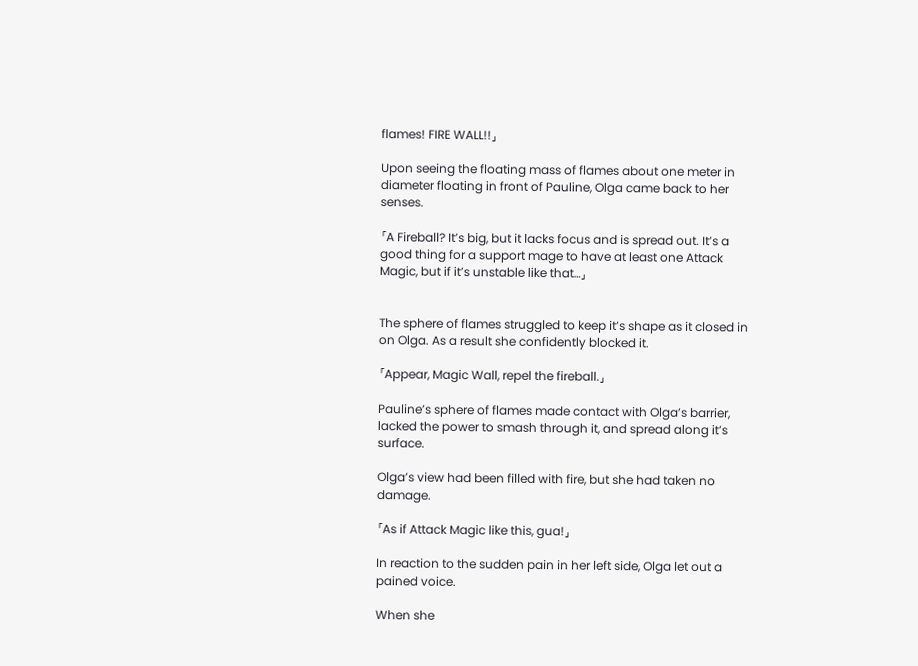flames! FIRE WALL!!」

Upon seeing the floating mass of flames about one meter in diameter floating in front of Pauline, Olga came back to her senses.

「A Fireball? It’s big, but it lacks focus and is spread out. It’s a good thing for a support mage to have at least one Attack Magic, but if it’s unstable like that…」


The sphere of flames struggled to keep it’s shape as it closed in on Olga. As a result she confidently blocked it.

「Appear, Magic Wall, repel the fireball.」

Pauline’s sphere of flames made contact with Olga’s barrier, lacked the power to smash through it, and spread along it’s surface.

Olga’s view had been filled with fire, but she had taken no damage.

「As if Attack Magic like this, gua!」

In reaction to the sudden pain in her left side, Olga let out a pained voice.

When she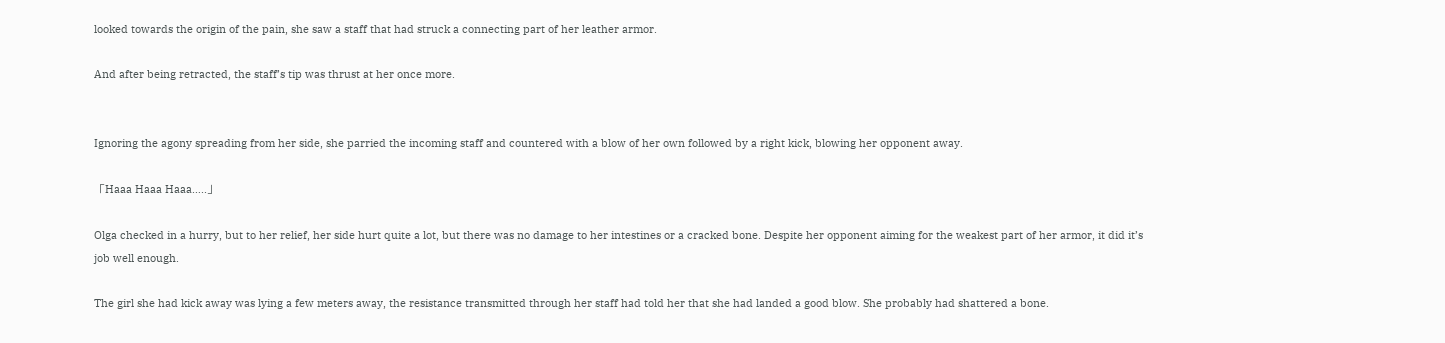looked towards the origin of the pain, she saw a staff that had struck a connecting part of her leather armor.

And after being retracted, the staff’s tip was thrust at her once more.


Ignoring the agony spreading from her side, she parried the incoming staff and countered with a blow of her own followed by a right kick, blowing her opponent away.

「Haaa Haaa Haaa…..」

Olga checked in a hurry, but to her relief, her side hurt quite a lot, but there was no damage to her intestines or a cracked bone. Despite her opponent aiming for the weakest part of her armor, it did it’s job well enough.

The girl she had kick away was lying a few meters away, the resistance transmitted through her staff had told her that she had landed a good blow. She probably had shattered a bone.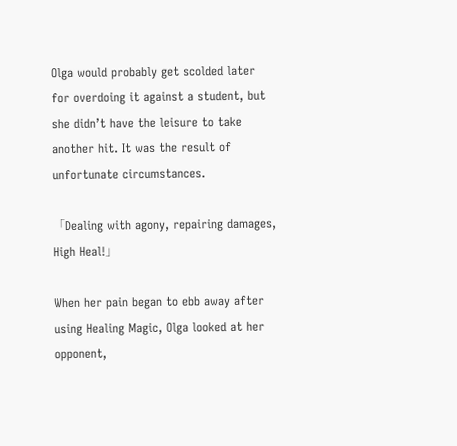Olga would probably get scolded later for overdoing it against a student, but she didn’t have the leisure to take another hit. It was the result of unfortunate circumstances.

「Dealing with agony, repairing damages, High Heal!」

When her pain began to ebb away after using Healing Magic, Olga looked at her opponent,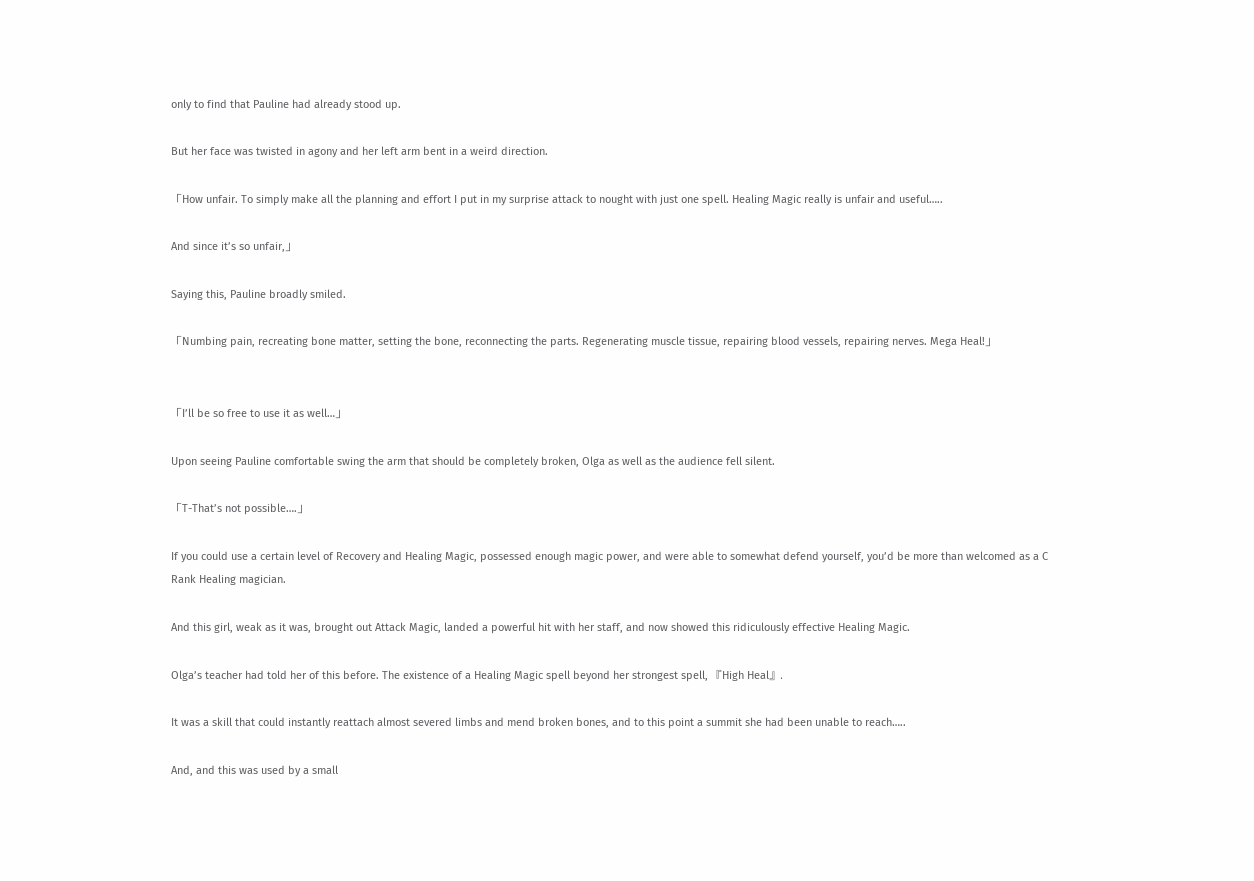only to find that Pauline had already stood up.

But her face was twisted in agony and her left arm bent in a weird direction.

「How unfair. To simply make all the planning and effort I put in my surprise attack to nought with just one spell. Healing Magic really is unfair and useful…..

And since it’s so unfair,」

Saying this, Pauline broadly smiled.

「Numbing pain, recreating bone matter, setting the bone, reconnecting the parts. Regenerating muscle tissue, repairing blood vessels, repairing nerves. Mega Heal!」


「I’ll be so free to use it as well…」

Upon seeing Pauline comfortable swing the arm that should be completely broken, Olga as well as the audience fell silent.

「T-That’s not possible….」

If you could use a certain level of Recovery and Healing Magic, possessed enough magic power, and were able to somewhat defend yourself, you’d be more than welcomed as a C Rank Healing magician.

And this girl, weak as it was, brought out Attack Magic, landed a powerful hit with her staff, and now showed this ridiculously effective Healing Magic.

Olga’s teacher had told her of this before. The existence of a Healing Magic spell beyond her strongest spell, 『High Heal』.

It was a skill that could instantly reattach almost severed limbs and mend broken bones, and to this point a summit she had been unable to reach…..

And, and this was used by a small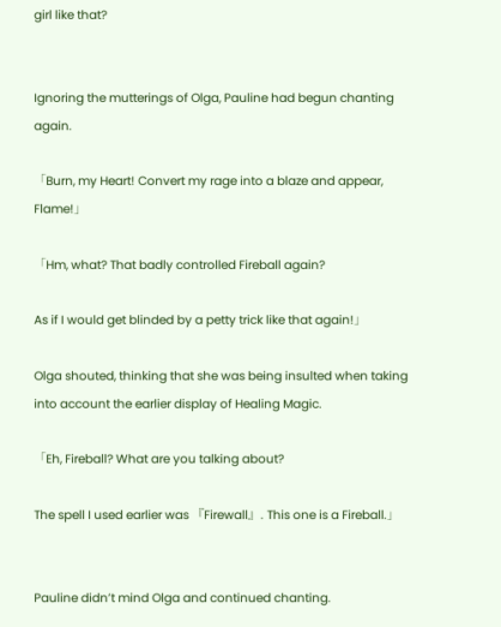girl like that?


Ignoring the mutterings of Olga, Pauline had begun chanting again.

「Burn, my Heart! Convert my rage into a blaze and appear, Flame!」

「Hm, what? That badly controlled Fireball again?

As if I would get blinded by a petty trick like that again!」

Olga shouted, thinking that she was being insulted when taking into account the earlier display of Healing Magic.

「Eh, Fireball? What are you talking about?

The spell I used earlier was 『Firewall』. This one is a Fireball.」


Pauline didn’t mind Olga and continued chanting.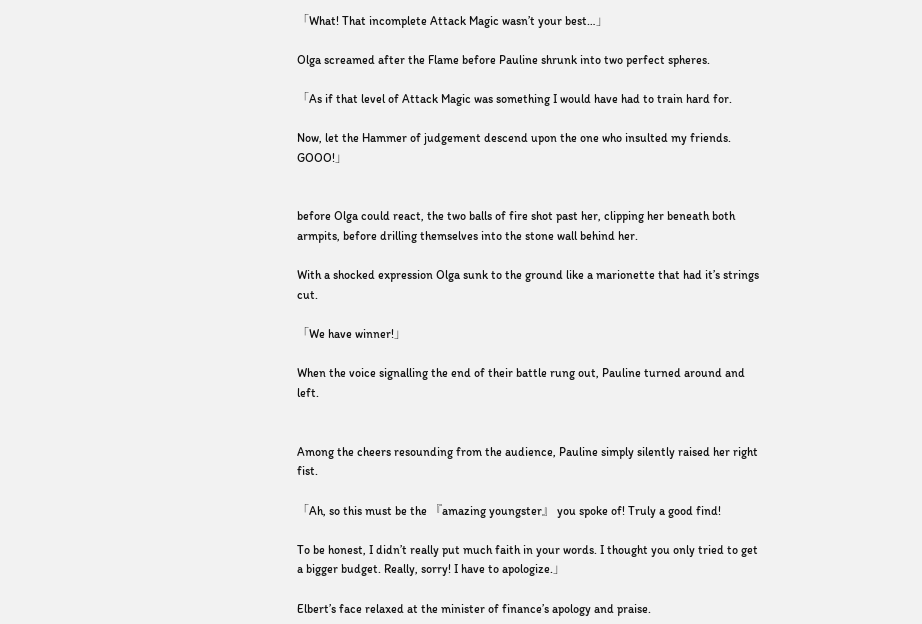「What! That incomplete Attack Magic wasn’t your best…」

Olga screamed after the Flame before Pauline shrunk into two perfect spheres.

「As if that level of Attack Magic was something I would have had to train hard for.

Now, let the Hammer of judgement descend upon the one who insulted my friends. GOOO!」


before Olga could react, the two balls of fire shot past her, clipping her beneath both armpits, before drilling themselves into the stone wall behind her.

With a shocked expression Olga sunk to the ground like a marionette that had it’s strings cut.

「We have winner!」

When the voice signalling the end of their battle rung out, Pauline turned around and left.


Among the cheers resounding from the audience, Pauline simply silently raised her right fist.

「Ah, so this must be the 『amazing youngster』 you spoke of! Truly a good find!

To be honest, I didn’t really put much faith in your words. I thought you only tried to get a bigger budget. Really, sorry! I have to apologize.」

Elbert’s face relaxed at the minister of finance’s apology and praise.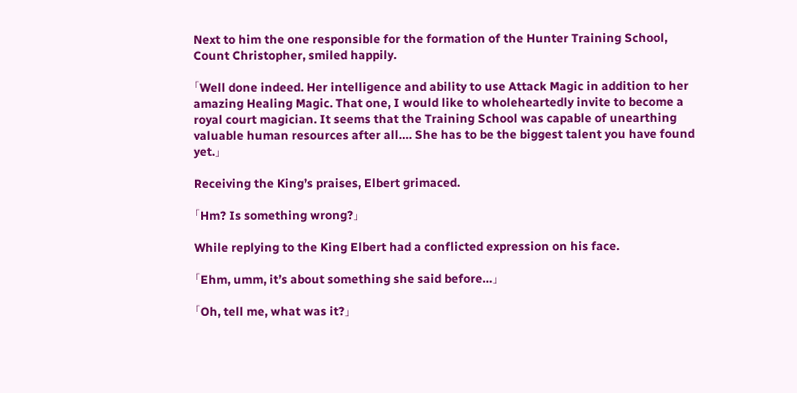Next to him the one responsible for the formation of the Hunter Training School, Count Christopher, smiled happily.

「Well done indeed. Her intelligence and ability to use Attack Magic in addition to her amazing Healing Magic. That one, I would like to wholeheartedly invite to become a royal court magician. It seems that the Training School was capable of unearthing valuable human resources after all…. She has to be the biggest talent you have found yet.」

Receiving the King’s praises, Elbert grimaced.

「Hm? Is something wrong?」

While replying to the King Elbert had a conflicted expression on his face.

「Ehm, umm, it’s about something she said before…」

「Oh, tell me, what was it?」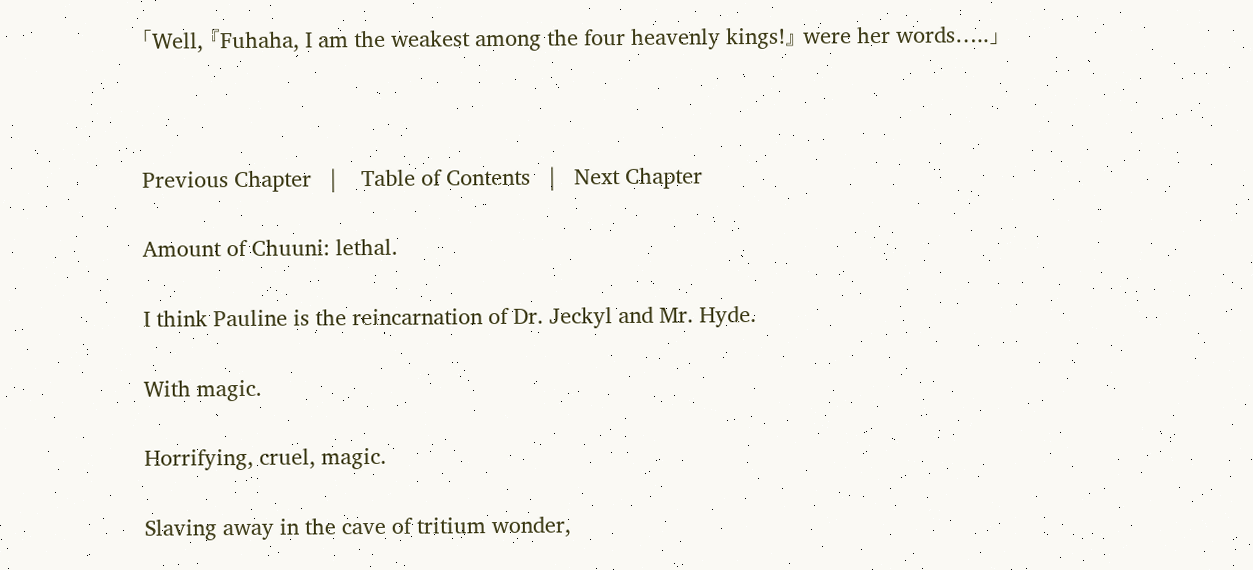「Well, 『Fuhaha, I am the weakest among the four heavenly kings!』 were her words…..」



Previous Chapter   |    Table of Contents   |   Next Chapter

Amount of Chuuni: lethal.

I think Pauline is the reincarnation of Dr. Jeckyl and Mr. Hyde.

With magic.

Horrifying, cruel, magic.

Slaving away in the cave of tritium wonder,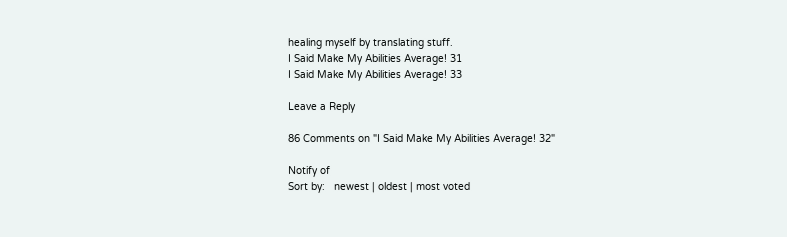healing myself by translating stuff.
I Said Make My Abilities Average! 31
I Said Make My Abilities Average! 33

Leave a Reply

86 Comments on "I Said Make My Abilities Average! 32"

Notify of
Sort by:   newest | oldest | most voted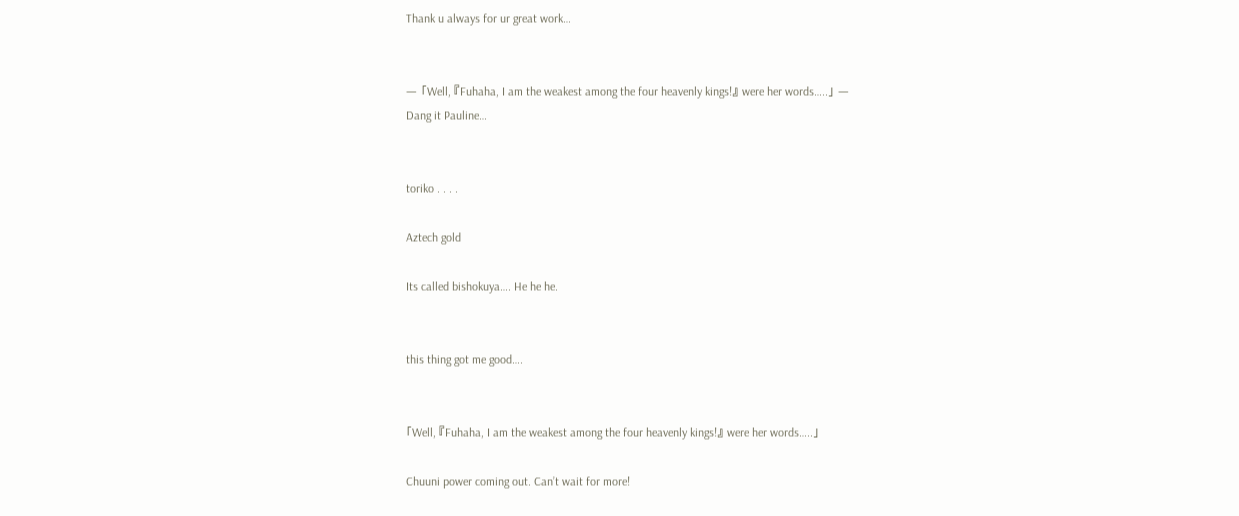Thank u always for ur great work…


— 「Well, 『Fuhaha, I am the weakest among the four heavenly kings!』 were her words…..」 —
Dang it Pauline…


toriko . . . .

Aztech gold

Its called bishokuya…. He he he.


this thing got me good….


「Well, 『Fuhaha, I am the weakest among the four heavenly kings!』 were her words…..」

Chuuni power coming out. Can’t wait for more!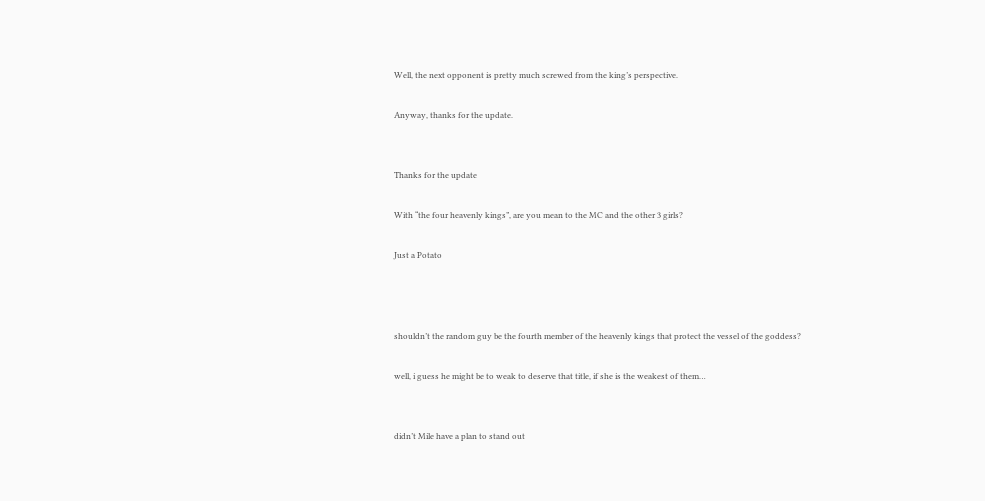Well, the next opponent is pretty much screwed from the king’s perspective.

Anyway, thanks for the update.


Thanks for the update

With “the four heavenly kings”, are you mean to the MC and the other 3 girls?

Just a Potato



shouldn’t the random guy be the fourth member of the heavenly kings that protect the vessel of the goddess?

well, i guess he might be to weak to deserve that title, if she is the weakest of them…


didn’t Mile have a plan to stand out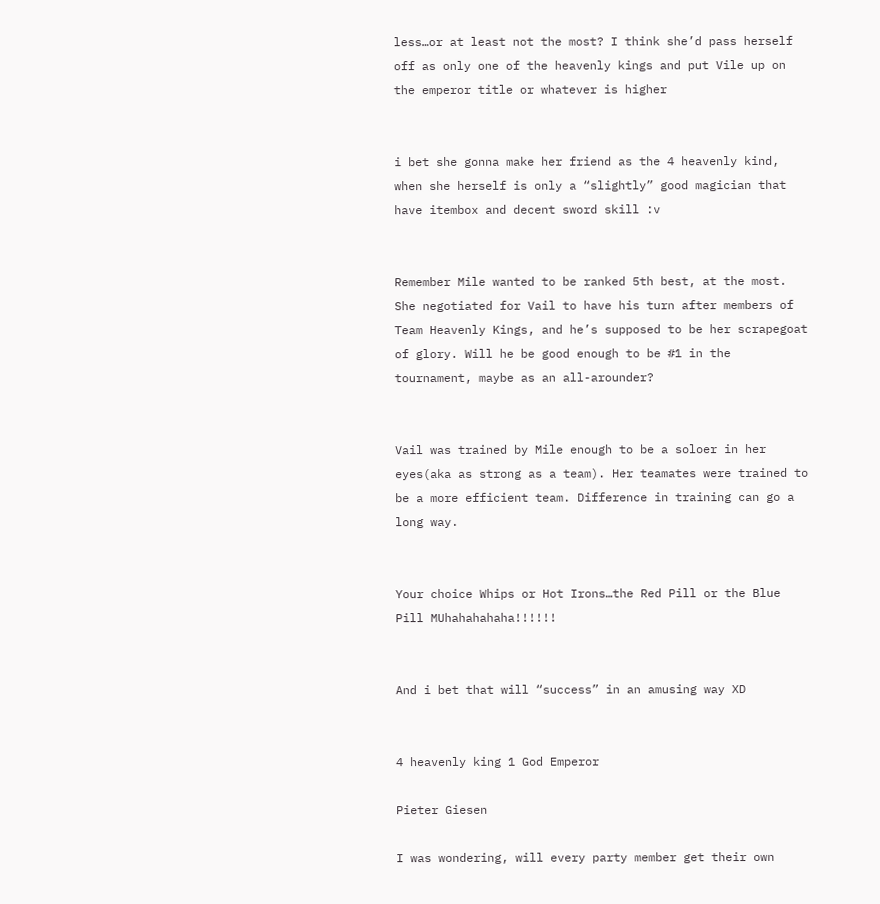less…or at least not the most? I think she’d pass herself off as only one of the heavenly kings and put Vile up on the emperor title or whatever is higher


i bet she gonna make her friend as the 4 heavenly kind, when she herself is only a “slightly” good magician that have itembox and decent sword skill :v


Remember Mile wanted to be ranked 5th best, at the most. She negotiated for Vail to have his turn after members of Team Heavenly Kings, and he’s supposed to be her scrapegoat of glory. Will he be good enough to be #1 in the tournament, maybe as an all-arounder?


Vail was trained by Mile enough to be a soloer in her eyes(aka as strong as a team). Her teamates were trained to be a more efficient team. Difference in training can go a long way.


Your choice Whips or Hot Irons…the Red Pill or the Blue Pill MUhahahahaha!!!!!!


And i bet that will “success” in an amusing way XD


4 heavenly king 1 God Emperor

Pieter Giesen

I was wondering, will every party member get their own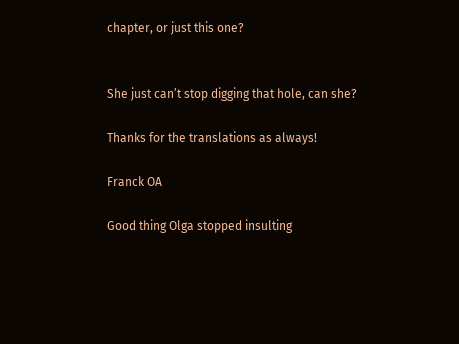chapter, or just this one?


She just can’t stop digging that hole, can she?

Thanks for the translations as always!

Franck OA

Good thing Olga stopped insulting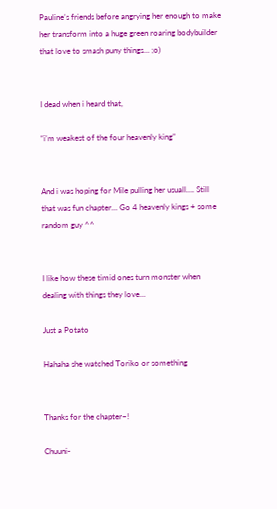Pauline’s friends before angrying her enough to make her transform into a huge green roaring bodybuilder that love to smash puny things… ;o)


I dead when i heard that,

“i’m weakest of the four heavenly king”


And i was hoping for Mile pulling her usuall…. Still that was fun chapter… Go 4 heavenly kings + some random guy ^^


I like how these timid ones turn monster when dealing with things they love…

Just a Potato

Hahaha she watched Toriko or something


Thanks for the chapter~!

Chuuni-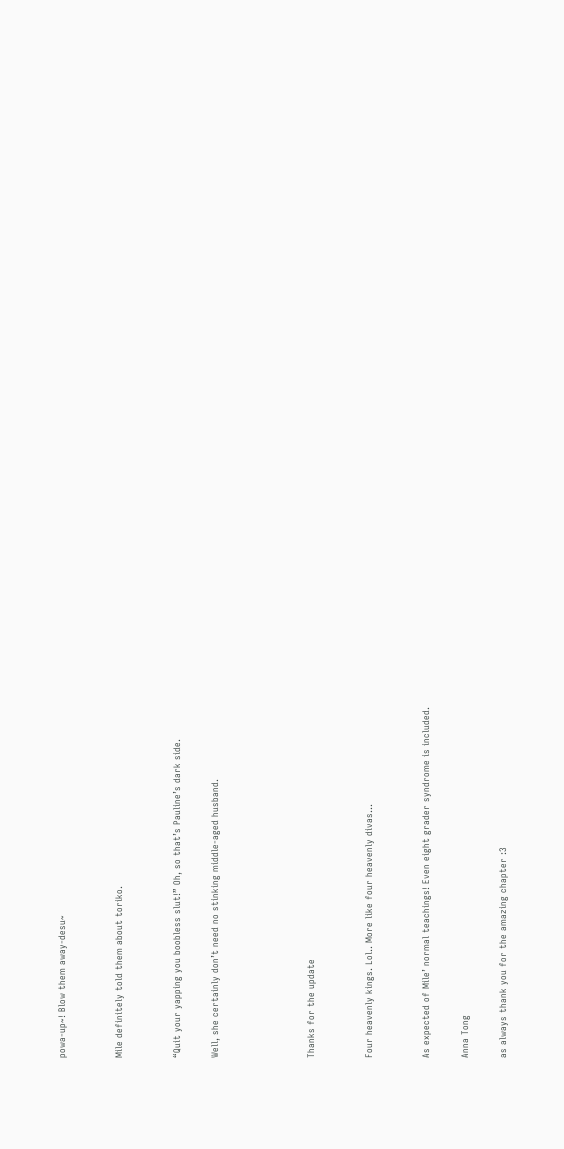powa-up~! Blow them away-desu~


Mile definitely told them about toriko.


“Quit your yapping you boobless slut!” Oh, so that’s Pauline’s dark side.

Well, she certainly don’t need no stinking middle-aged husband.




Thanks for the update


Four heavenly kings. Lol.. More like four heavenly divas…


As expected of Mile’ normal teachings! Even eight grader syndrome is included.

Anna Tong

as always thank you for the amazing chapter :3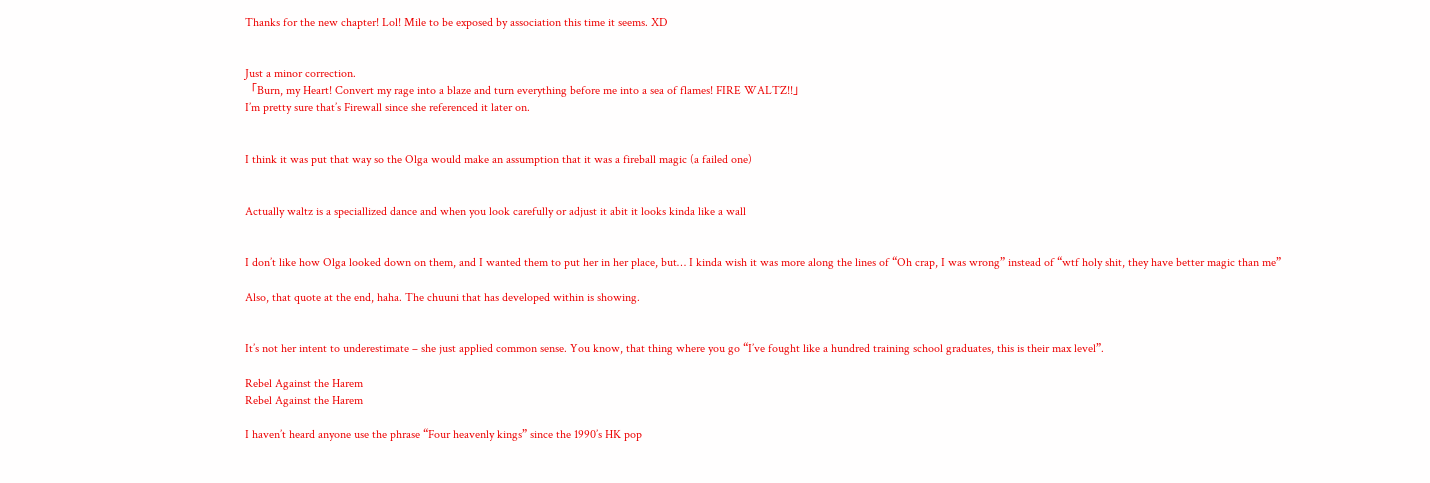Thanks for the new chapter! Lol! Mile to be exposed by association this time it seems. XD


Just a minor correction.
「Burn, my Heart! Convert my rage into a blaze and turn everything before me into a sea of flames! FIRE WALTZ!!」
I’m pretty sure that’s Firewall since she referenced it later on.


I think it was put that way so the Olga would make an assumption that it was a fireball magic (a failed one)


Actually waltz is a speciallized dance and when you look carefully or adjust it abit it looks kinda like a wall


I don’t like how Olga looked down on them, and I wanted them to put her in her place, but… I kinda wish it was more along the lines of “Oh crap, I was wrong” instead of “wtf holy shit, they have better magic than me”

Also, that quote at the end, haha. The chuuni that has developed within is showing.


It’s not her intent to underestimate – she just applied common sense. You know, that thing where you go “I’ve fought like a hundred training school graduates, this is their max level”.

Rebel Against the Harem
Rebel Against the Harem

I haven’t heard anyone use the phrase “Four heavenly kings” since the 1990’s HK pop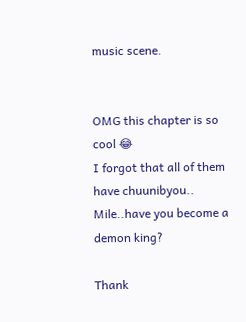music scene.


OMG this chapter is so cool 😂
I forgot that all of them have chuunibyou..
Mile..have you become a demon king?

Thank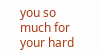you so much for your hard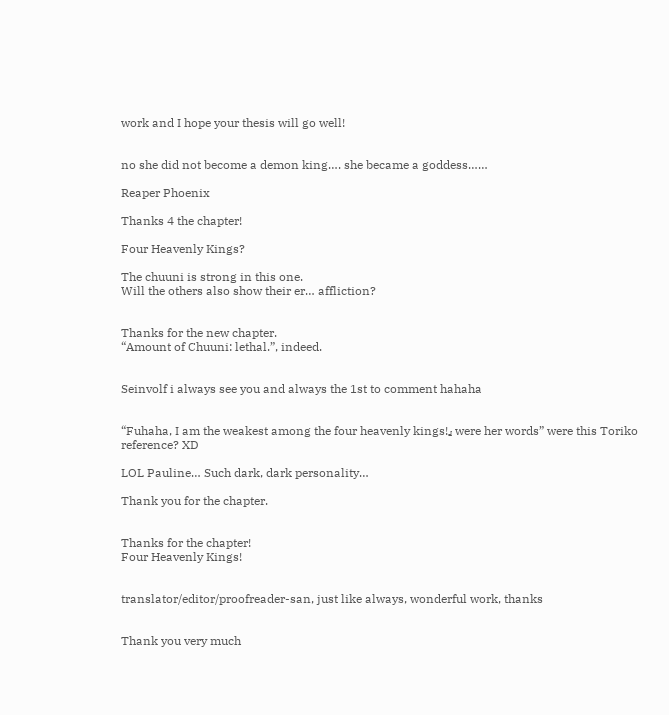work and I hope your thesis will go well!


no she did not become a demon king…. she became a goddess……

Reaper Phoenix

Thanks 4 the chapter!

Four Heavenly Kings?

The chuuni is strong in this one.
Will the others also show their er… affliction?


Thanks for the new chapter.
“Amount of Chuuni: lethal.”, indeed.


Seinvolf i always see you and always the 1st to comment hahaha


“Fuhaha, I am the weakest among the four heavenly kings!』 were her words” were this Toriko reference? XD

LOL Pauline… Such dark, dark personality…

Thank you for the chapter.


Thanks for the chapter!
Four Heavenly Kings!


translator/editor/proofreader-san, just like always, wonderful work, thanks


Thank you very much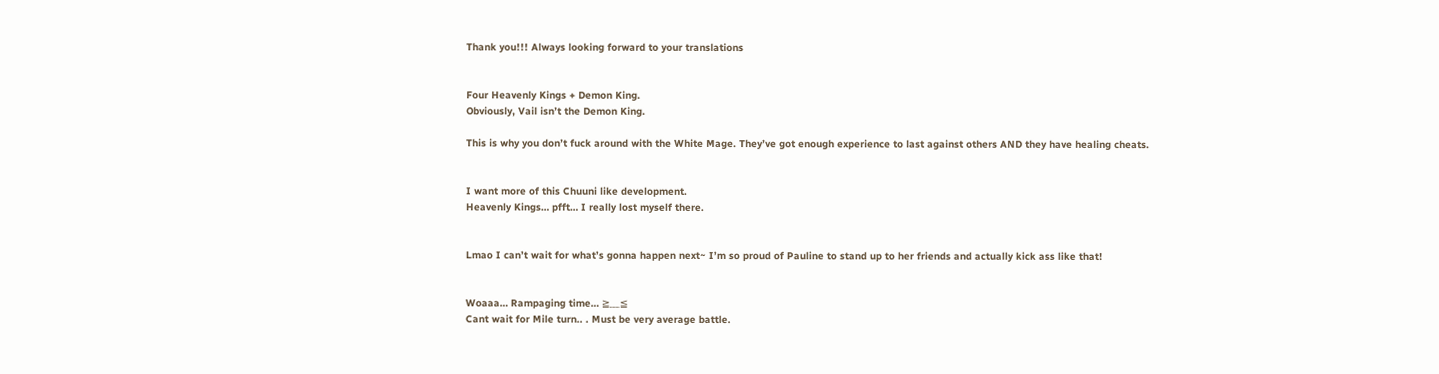Thank you!!! Always looking forward to your translations


Four Heavenly Kings + Demon King.
Obviously, Vail isn’t the Demon King.

This is why you don’t fuck around with the White Mage. They’ve got enough experience to last against others AND they have healing cheats.


I want more of this Chuuni like development.
Heavenly Kings… pfft… I really lost myself there.


Lmao I can’t wait for what’s gonna happen next~ I’m so proud of Pauline to stand up to her friends and actually kick ass like that!


Woaaa… Rampaging time… ≧﹏≦
Cant wait for Mile turn.. . Must be very average battle.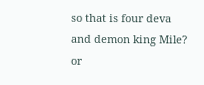so that is four deva and demon king Mile? or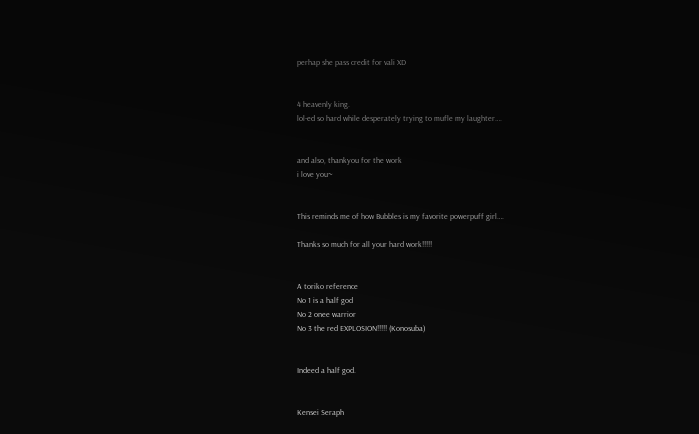perhap she pass credit for vali XD


4 heavenly king.
lol-ed so hard while desperately trying to mufle my laughter….


and also, thankyou for the work
i love you~


This reminds me of how Bubbles is my favorite powerpuff girl….

Thanks so much for all your hard work!!!!!


A toriko reference
No 1 is a half god
No 2 onee warrior
No 3 the red EXPLOSION!!!!! (Konosuba)


Indeed a half god.


Kensei Seraph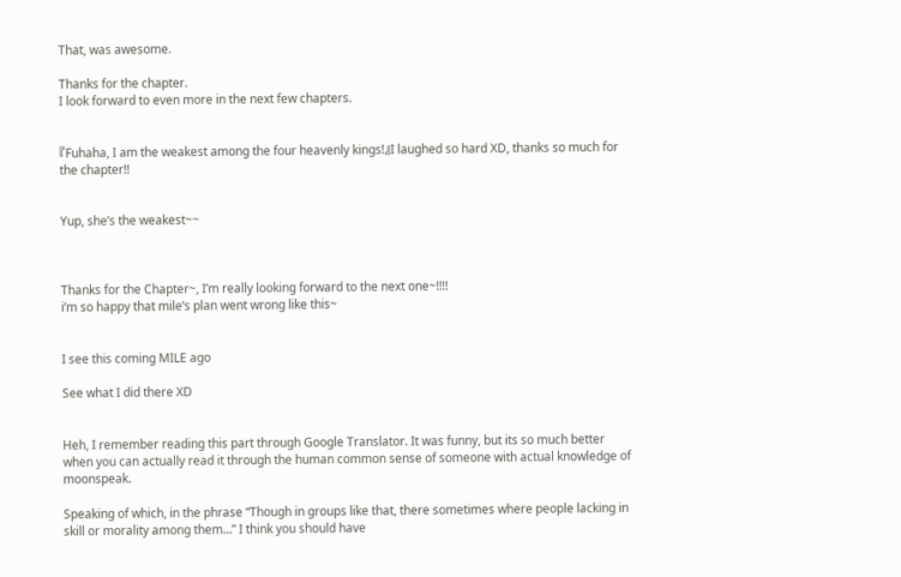That, was awesome.

Thanks for the chapter.
I look forward to even more in the next few chapters.


『Fuhaha, I am the weakest among the four heavenly kings!』I laughed so hard XD, thanks so much for the chapter!!


Yup, she’s the weakest~~



Thanks for the Chapter~, I’m really looking forward to the next one~!!!!
i’m so happy that mile’s plan went wrong like this~


I see this coming MILE ago

See what I did there XD


Heh, I remember reading this part through Google Translator. It was funny, but its so much better when you can actually read it through the human common sense of someone with actual knowledge of moonspeak.

Speaking of which, in the phrase “Though in groups like that, there sometimes where people lacking in skill or morality among them…” I think you should have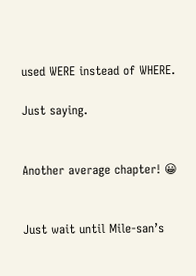used WERE instead of WHERE.

Just saying.


Another average chapter! 😀


Just wait until Mile-san’s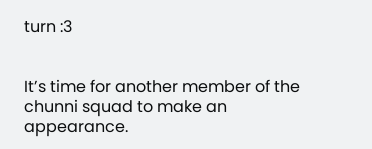turn :3


It’s time for another member of the chunni squad to make an appearance.